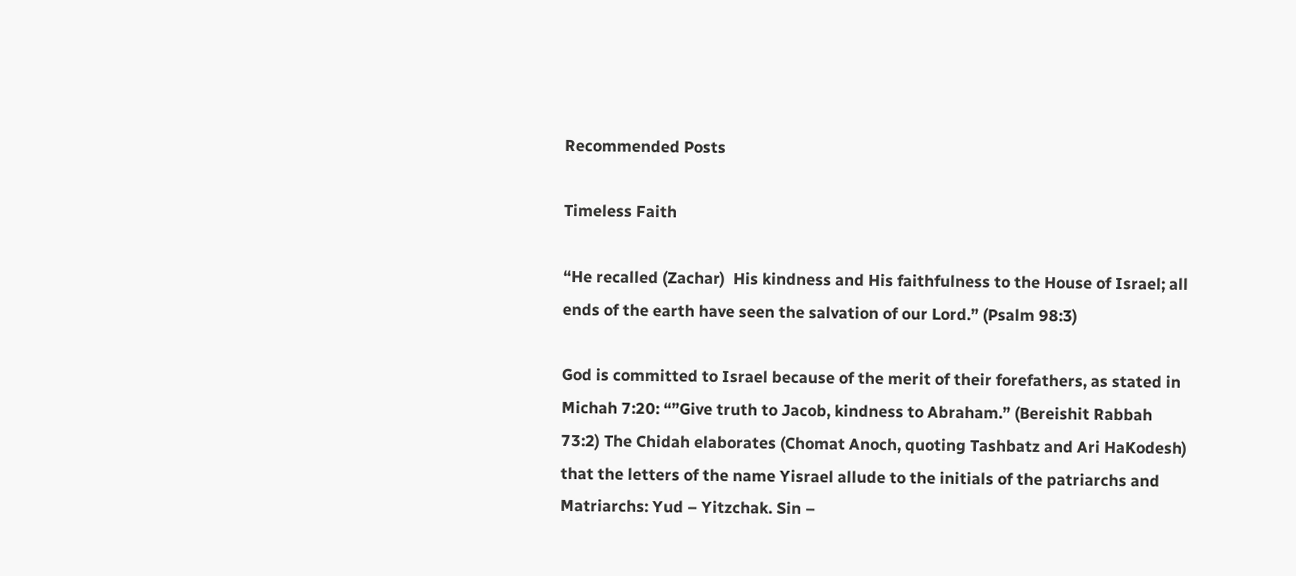Recommended Posts

Timeless Faith

“He recalled (Zachar)  His kindness and His faithfulness to the House of Israel; all ends of the earth have seen the salvation of our Lord.” (Psalm 98:3)

God is committed to Israel because of the merit of their forefathers, as stated in Michah 7:20: “”Give truth to Jacob, kindness to Abraham.” (Bereishit Rabbah 73:2) The Chidah elaborates (Chomat Anoch, quoting Tashbatz and Ari HaKodesh) that the letters of the name Yisrael allude to the initials of the patriarchs and Matriarchs: Yud – Yitzchak. Sin –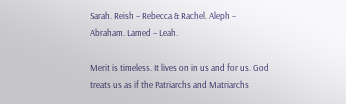Sarah. Reish – Rebecca & Rachel. Aleph – Abraham. Lamed – Leah.

Merit is timeless. It lives on in us and for us. God treats us as if the Patriarchs and Matriarchs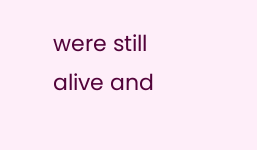were still alive and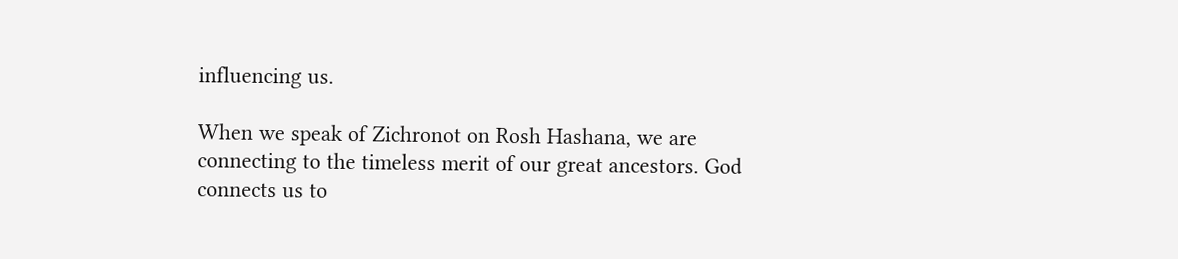influencing us.

When we speak of Zichronot on Rosh Hashana, we are connecting to the timeless merit of our great ancestors. God connects us to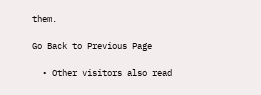them.

Go Back to Previous Page

  • Other visitors also read